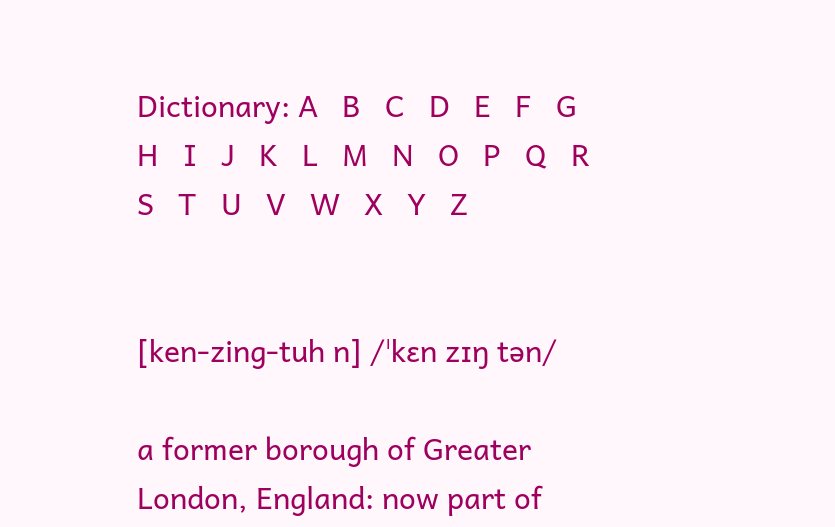Dictionary: A   B   C   D   E   F   G   H   I   J   K   L   M   N   O   P   Q   R   S   T   U   V   W   X   Y   Z


[ken-zing-tuh n] /ˈkɛn zɪŋ tən/

a former borough of Greater London, England: now part of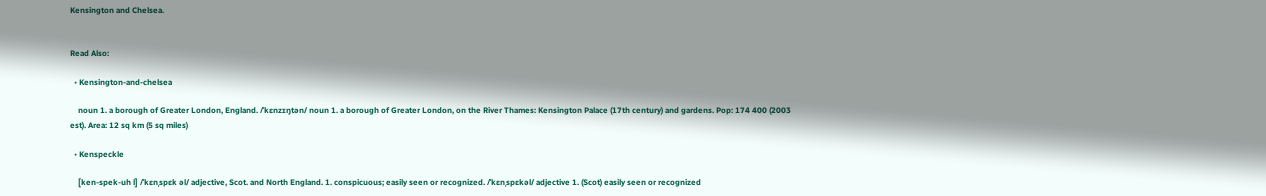Kensington and Chelsea.


Read Also:

  • Kensington-and-chelsea

    noun 1. a borough of Greater London, England. /ˈkɛnzɪŋtən/ noun 1. a borough of Greater London, on the River Thames: Kensington Palace (17th century) and gardens. Pop: 174 400 (2003 est). Area: 12 sq km (5 sq miles)

  • Kenspeckle

    [ken-spek-uh l] /ˈkɛnˌspɛk əl/ adjective, Scot. and North England. 1. conspicuous; easily seen or recognized. /ˈkɛnˌspɛkəl/ adjective 1. (Scot) easily seen or recognized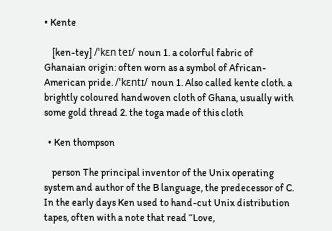• Kente

    [ken-tey] /ˈkɛn teɪ/ noun 1. a colorful fabric of Ghanaian origin: often worn as a symbol of African-American pride. /ˈkɛntɪ/ noun 1. Also called kente cloth. a brightly coloured handwoven cloth of Ghana, usually with some gold thread 2. the toga made of this cloth

  • Ken thompson

    person The principal inventor of the Unix operating system and author of the B language, the predecessor of C. In the early days Ken used to hand-cut Unix distribution tapes, often with a note that read “Love,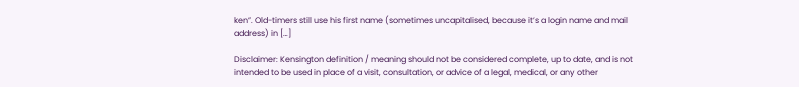ken”. Old-timers still use his first name (sometimes uncapitalised, because it’s a login name and mail address) in […]

Disclaimer: Kensington definition / meaning should not be considered complete, up to date, and is not intended to be used in place of a visit, consultation, or advice of a legal, medical, or any other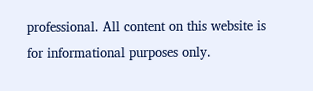professional. All content on this website is for informational purposes only.